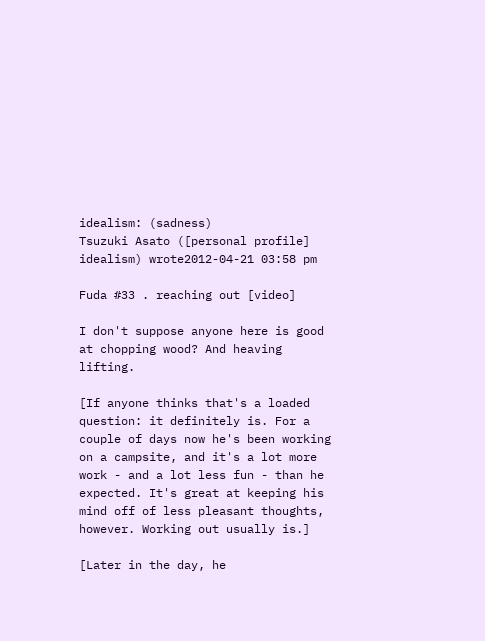idealism: (sadness)
Tsuzuki Asato ([personal profile] idealism) wrote2012-04-21 03:58 pm

Fuda #33 . reaching out [video]

I don't suppose anyone here is good at chopping wood? And heaving lifting.

[If anyone thinks that's a loaded question: it definitely is. For a couple of days now he's been working on a campsite, and it's a lot more work - and a lot less fun - than he expected. It's great at keeping his mind off of less pleasant thoughts, however. Working out usually is.]

[Later in the day, he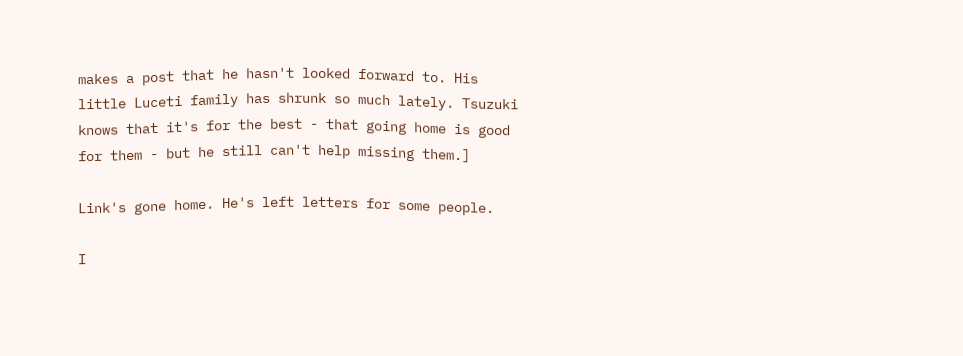makes a post that he hasn't looked forward to. His little Luceti family has shrunk so much lately. Tsuzuki knows that it's for the best - that going home is good for them - but he still can't help missing them.]

Link's gone home. He's left letters for some people.

I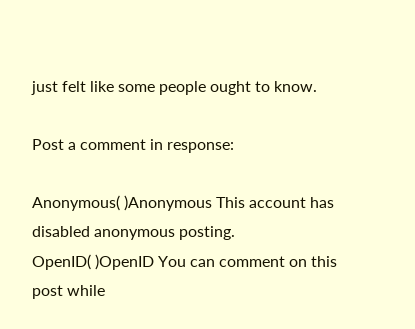just felt like some people ought to know.

Post a comment in response:

Anonymous( )Anonymous This account has disabled anonymous posting.
OpenID( )OpenID You can comment on this post while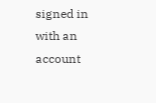signed in with an account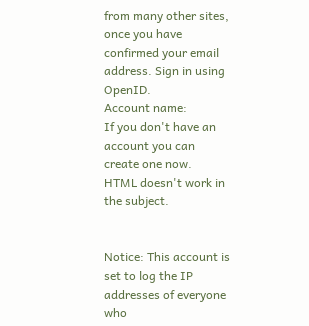from many other sites, once you have confirmed your email address. Sign in using OpenID.
Account name:
If you don't have an account you can create one now.
HTML doesn't work in the subject.


Notice: This account is set to log the IP addresses of everyone who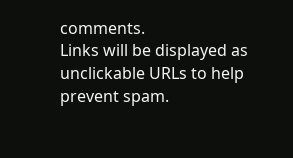comments.
Links will be displayed as unclickable URLs to help prevent spam.